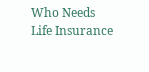Who Needs Life Insurance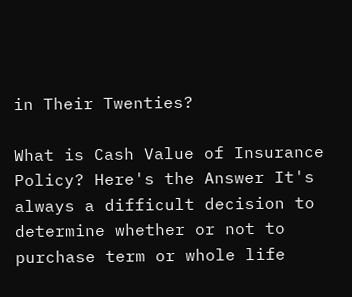in Their Twenties?

What is Cash Value of Insurance Policy? Here's the Answer It's always a difficult decision to determine whether or not to purchase term or whole life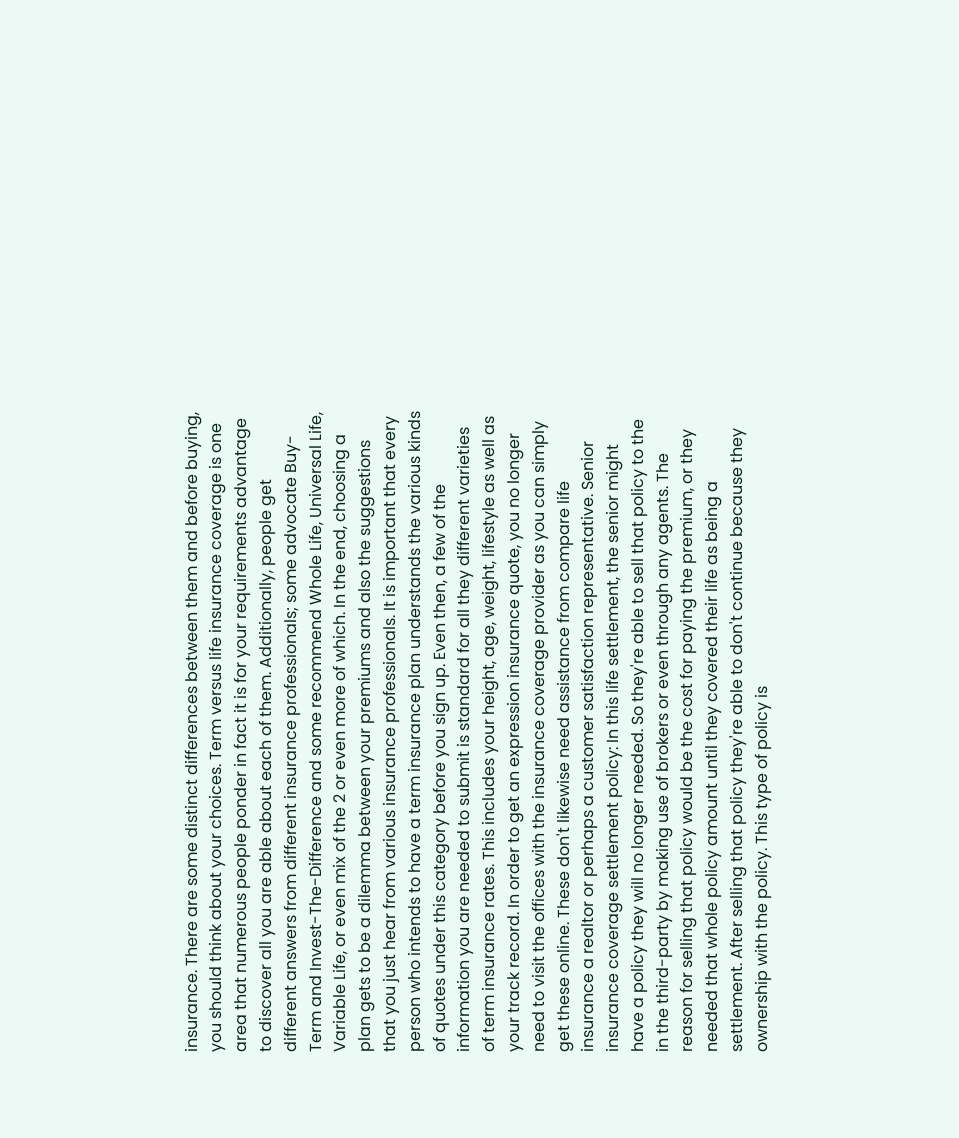insurance. There are some distinct differences between them and before buying, you should think about your choices. Term versus life insurance coverage is one area that numerous people ponder in fact it is for your requirements advantage to discover all you are able about each of them. Additionally, people get different answers from different insurance professionals; some advocate Buy-Term and Invest-The-Difference and some recommend Whole Life, Universal Life, Variable Life, or even mix of the 2 or even more of which. In the end, choosing a plan gets to be a dilemma between your premiums and also the suggestions that you just hear from various insurance professionals. It is important that every person who intends to have a term insurance plan understands the various kinds of quotes under this category before you sign up. Even then, a few of the information you are needed to submit is standard for all they different varieties of term insurance rates. This includes your height, age, weight, lifestyle as well as your track record. In order to get an expression insurance quote, you no longer need to visit the offices with the insurance coverage provider as you can simply get these online. These don't likewise need assistance from compare life insurance a realtor or perhaps a customer satisfaction representative. Senior insurance coverage settlement policy: In this life settlement, the senior might have a policy they will no longer needed. So they're able to sell that policy to the in the third-party by making use of brokers or even through any agents. The reason for selling that policy would be the cost for paying the premium, or they needed that whole policy amount until they covered their life as being a settlement. After selling that policy they're able to don't continue because they ownership with the policy. This type of policy is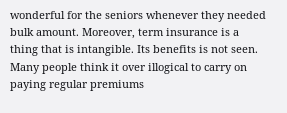wonderful for the seniors whenever they needed bulk amount. Moreover, term insurance is a thing that is intangible. Its benefits is not seen. Many people think it over illogical to carry on paying regular premiums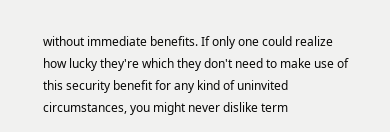without immediate benefits. If only one could realize how lucky they're which they don't need to make use of this security benefit for any kind of uninvited circumstances, you might never dislike term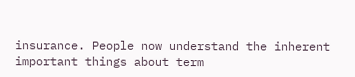insurance. People now understand the inherent important things about term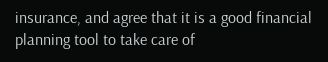insurance, and agree that it is a good financial planning tool to take care of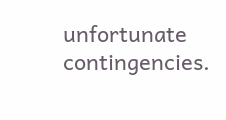unfortunate contingencies.